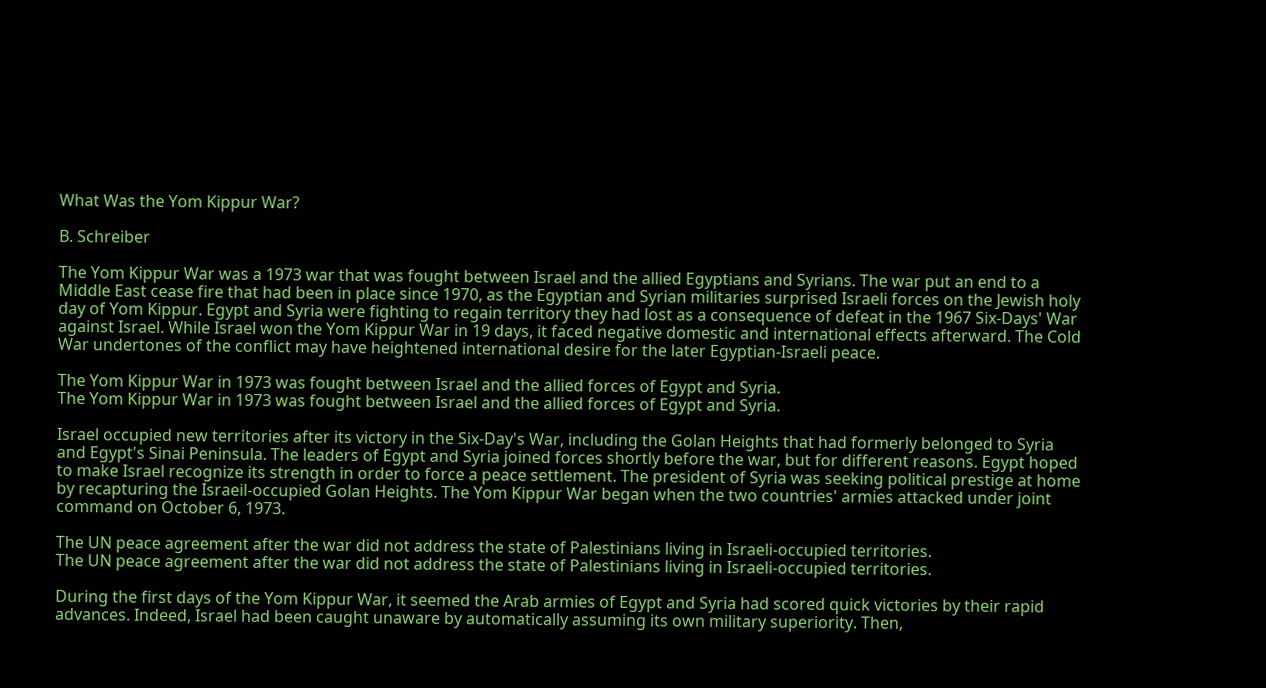What Was the Yom Kippur War?

B. Schreiber

The Yom Kippur War was a 1973 war that was fought between Israel and the allied Egyptians and Syrians. The war put an end to a Middle East cease fire that had been in place since 1970, as the Egyptian and Syrian militaries surprised Israeli forces on the Jewish holy day of Yom Kippur. Egypt and Syria were fighting to regain territory they had lost as a consequence of defeat in the 1967 Six-Days' War against Israel. While Israel won the Yom Kippur War in 19 days, it faced negative domestic and international effects afterward. The Cold War undertones of the conflict may have heightened international desire for the later Egyptian-Israeli peace.

The Yom Kippur War in 1973 was fought between Israel and the allied forces of Egypt and Syria.
The Yom Kippur War in 1973 was fought between Israel and the allied forces of Egypt and Syria.

Israel occupied new territories after its victory in the Six-Day's War, including the Golan Heights that had formerly belonged to Syria and Egypt's Sinai Peninsula. The leaders of Egypt and Syria joined forces shortly before the war, but for different reasons. Egypt hoped to make Israel recognize its strength in order to force a peace settlement. The president of Syria was seeking political prestige at home by recapturing the Israeil-occupied Golan Heights. The Yom Kippur War began when the two countries' armies attacked under joint command on October 6, 1973.

The UN peace agreement after the war did not address the state of Palestinians living in Israeli-occupied territories.
The UN peace agreement after the war did not address the state of Palestinians living in Israeli-occupied territories.

During the first days of the Yom Kippur War, it seemed the Arab armies of Egypt and Syria had scored quick victories by their rapid advances. Indeed, Israel had been caught unaware by automatically assuming its own military superiority. Then,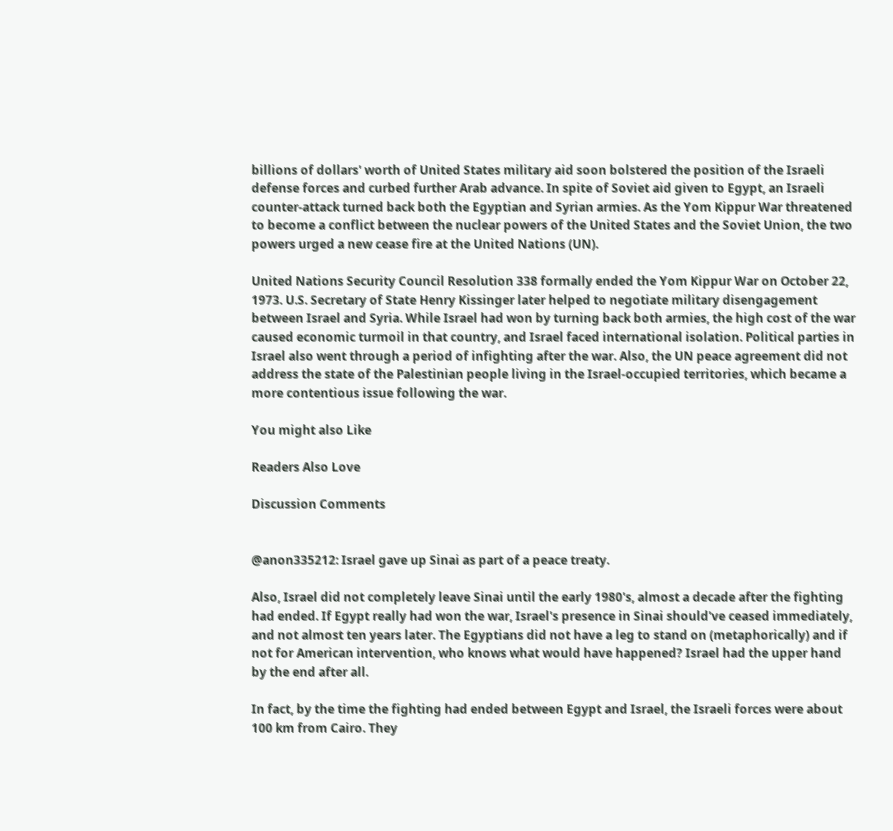billions of dollars' worth of United States military aid soon bolstered the position of the Israeli defense forces and curbed further Arab advance. In spite of Soviet aid given to Egypt, an Israeli counter-attack turned back both the Egyptian and Syrian armies. As the Yom Kippur War threatened to become a conflict between the nuclear powers of the United States and the Soviet Union, the two powers urged a new cease fire at the United Nations (UN).

United Nations Security Council Resolution 338 formally ended the Yom Kippur War on October 22, 1973. U.S. Secretary of State Henry Kissinger later helped to negotiate military disengagement between Israel and Syria. While Israel had won by turning back both armies, the high cost of the war caused economic turmoil in that country, and Israel faced international isolation. Political parties in Israel also went through a period of infighting after the war. Also, the UN peace agreement did not address the state of the Palestinian people living in the Israel-occupied territories, which became a more contentious issue following the war.

You might also Like

Readers Also Love

Discussion Comments


@anon335212: Israel gave up Sinai as part of a peace treaty.

Also, Israel did not completely leave Sinai until the early 1980's, almost a decade after the fighting had ended. If Egypt really had won the war, Israel's presence in Sinai should've ceased immediately, and not almost ten years later. The Egyptians did not have a leg to stand on (metaphorically) and if not for American intervention, who knows what would have happened? Israel had the upper hand by the end after all.

In fact, by the time the fighting had ended between Egypt and Israel, the Israeli forces were about 100 km from Cairo. They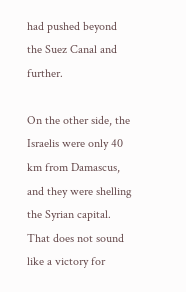had pushed beyond the Suez Canal and further.

On the other side, the Israelis were only 40 km from Damascus, and they were shelling the Syrian capital. That does not sound like a victory for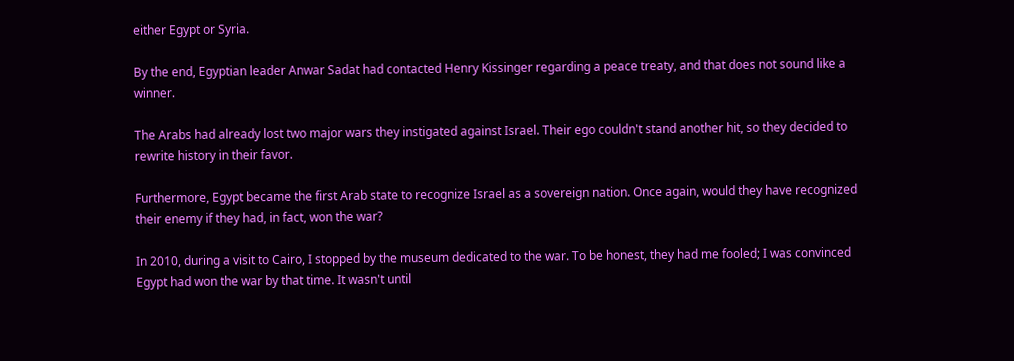either Egypt or Syria.

By the end, Egyptian leader Anwar Sadat had contacted Henry Kissinger regarding a peace treaty, and that does not sound like a winner.

The Arabs had already lost two major wars they instigated against Israel. Their ego couldn't stand another hit, so they decided to rewrite history in their favor.

Furthermore, Egypt became the first Arab state to recognize Israel as a sovereign nation. Once again, would they have recognized their enemy if they had, in fact, won the war?

In 2010, during a visit to Cairo, I stopped by the museum dedicated to the war. To be honest, they had me fooled; I was convinced Egypt had won the war by that time. It wasn't until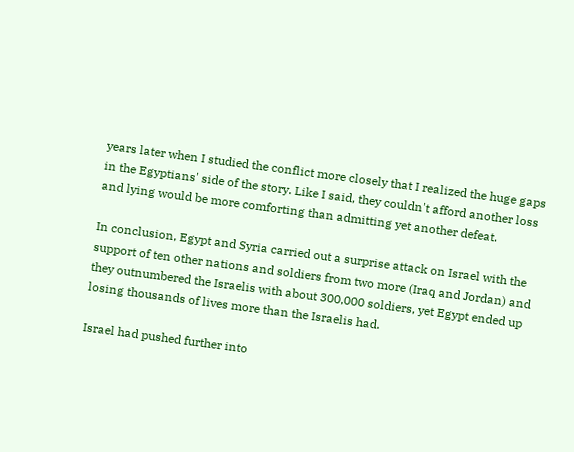years later when I studied the conflict more closely that I realized the huge gaps in the Egyptians' side of the story. Like I said, they couldn't afford another loss and lying would be more comforting than admitting yet another defeat.

In conclusion, Egypt and Syria carried out a surprise attack on Israel with the support of ten other nations and soldiers from two more (Iraq and Jordan) and they outnumbered the Israelis with about 300,000 soldiers, yet Egypt ended up losing thousands of lives more than the Israelis had.

Israel had pushed further into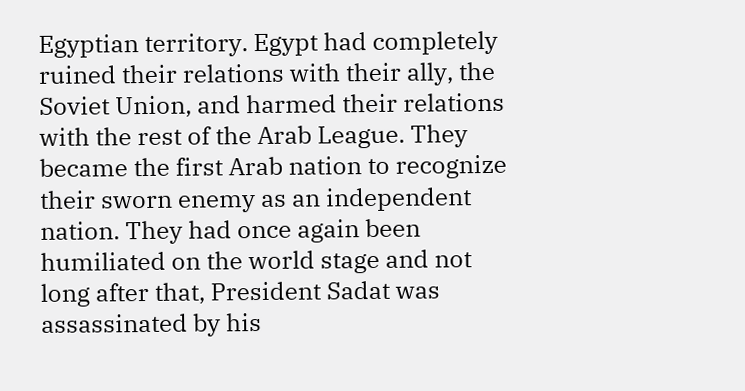Egyptian territory. Egypt had completely ruined their relations with their ally, the Soviet Union, and harmed their relations with the rest of the Arab League. They became the first Arab nation to recognize their sworn enemy as an independent nation. They had once again been humiliated on the world stage and not long after that, President Sadat was assassinated by his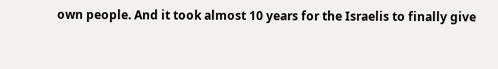own people. And it took almost 10 years for the Israelis to finally give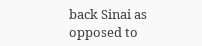back Sinai as opposed to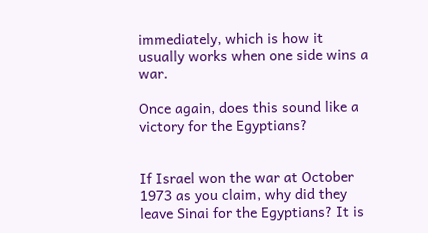immediately, which is how it usually works when one side wins a war.

Once again, does this sound like a victory for the Egyptians?


If Israel won the war at October 1973 as you claim, why did they leave Sinai for the Egyptians? It is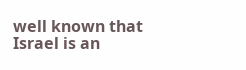well known that Israel is an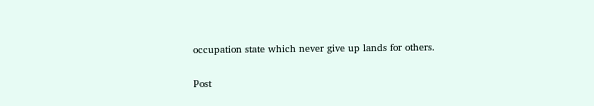occupation state which never give up lands for others.

Post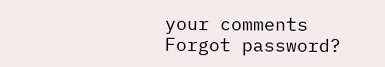your comments
Forgot password?